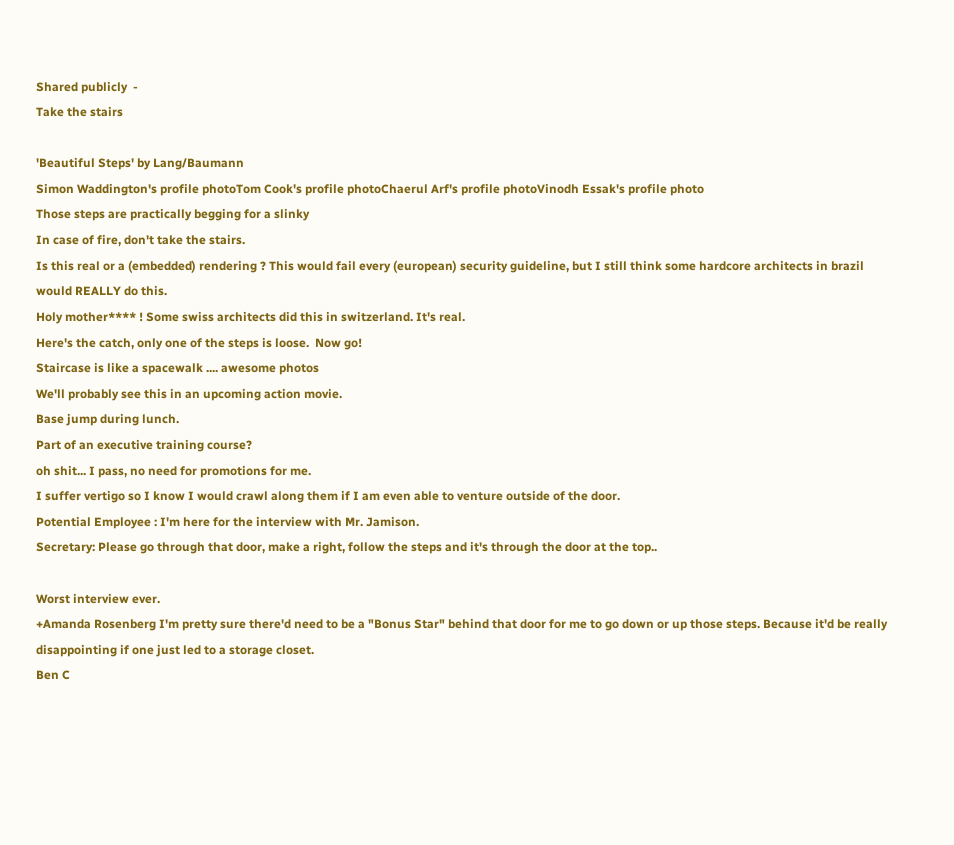Shared publicly  -
Take the stairs

'Beautiful Steps' by Lang/Baumann
Simon Waddington's profile photoTom Cook's profile photoChaerul Arf's profile photoVinodh Essak's profile photo
Those steps are practically begging for a slinky
In case of fire, don't take the stairs.
Is this real or a (embedded) rendering ? This would fail every (european) security guideline, but I still think some hardcore architects in brazil would REALLY do this.
Holy mother**** ! Some swiss architects did this in switzerland. It's real.
Here's the catch, only one of the steps is loose.  Now go!
Staircase is like a spacewalk .... awesome photos
We'll probably see this in an upcoming action movie.
Base jump during lunch.
Part of an executive training course?
oh shit... I pass, no need for promotions for me.
I suffer vertigo so I know I would crawl along them if I am even able to venture outside of the door.
Potential Employee : I'm here for the interview with Mr. Jamison.
Secretary: Please go through that door, make a right, follow the steps and it's through the door at the top..

Worst interview ever.
+Amanda Rosenberg I'm pretty sure there'd need to be a "Bonus Star" behind that door for me to go down or up those steps. Because it'd be really disappointing if one just led to a storage closet.
Ben C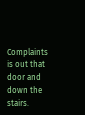Complaints is out that door and down the stairs.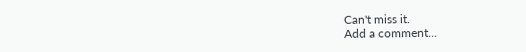Can't miss it.
Add a comment...